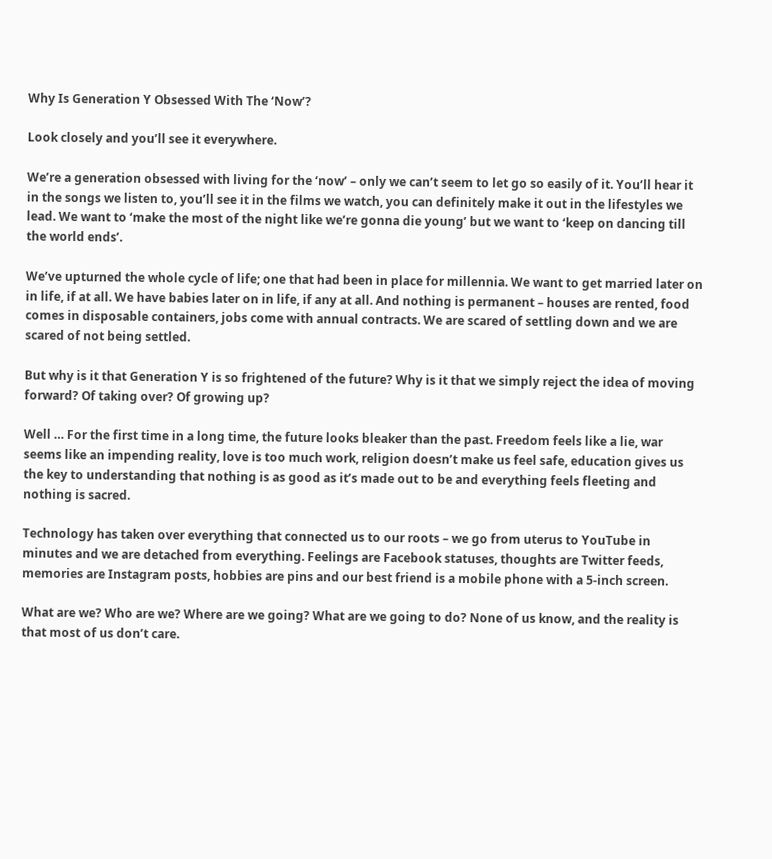Why Is Generation Y Obsessed With The ‘Now’?

Look closely and you’ll see it everywhere.

We’re a generation obsessed with living for the ‘now’ – only we can’t seem to let go so easily of it. You’ll hear it in the songs we listen to, you’ll see it in the films we watch, you can definitely make it out in the lifestyles we lead. We want to ‘make the most of the night like we’re gonna die young’ but we want to ‘keep on dancing till the world ends’.

We’ve upturned the whole cycle of life; one that had been in place for millennia. We want to get married later on in life, if at all. We have babies later on in life, if any at all. And nothing is permanent – houses are rented, food comes in disposable containers, jobs come with annual contracts. We are scared of settling down and we are scared of not being settled.

But why is it that Generation Y is so frightened of the future? Why is it that we simply reject the idea of moving forward? Of taking over? Of growing up?

Well … For the first time in a long time, the future looks bleaker than the past. Freedom feels like a lie, war seems like an impending reality, love is too much work, religion doesn’t make us feel safe, education gives us the key to understanding that nothing is as good as it’s made out to be and everything feels fleeting and nothing is sacred.

Technology has taken over everything that connected us to our roots – we go from uterus to YouTube in minutes and we are detached from everything. Feelings are Facebook statuses, thoughts are Twitter feeds, memories are Instagram posts, hobbies are pins and our best friend is a mobile phone with a 5-inch screen.

What are we? Who are we? Where are we going? What are we going to do? None of us know, and the reality is that most of us don’t care.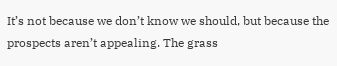It’s not because we don’t know we should, but because the prospects aren’t appealing. The grass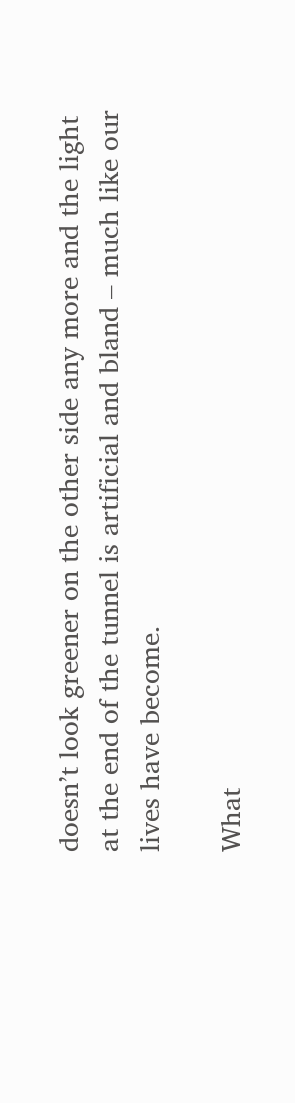doesn’t look greener on the other side any more and the light at the end of the tunnel is artificial and bland – much like our lives have become.

What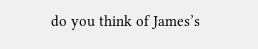do you think of James’s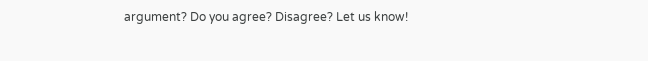argument? Do you agree? Disagree? Let us know!